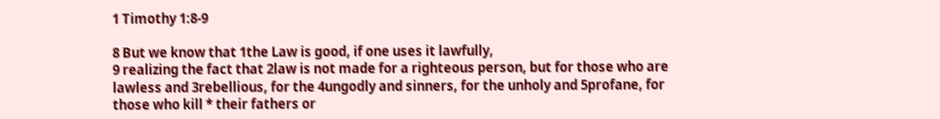1 Timothy 1:8-9

8 But we know that 1the Law is good, if one uses it lawfully,
9 realizing the fact that 2law is not made for a righteous person, but for those who are lawless and 3rebellious, for the 4ungodly and sinners, for the unholy and 5profane, for those who kill * their fathers or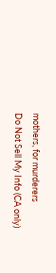mothers, for murderers
Do Not Sell My Info (CA only)